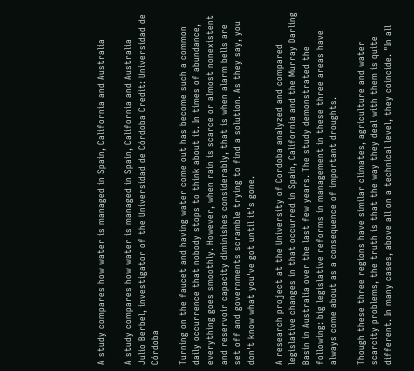A study compares how water is managed in Spain, California and Australia

A study compares how water is managed in Spain, California and Australia
Julio Berbel, investigator of the Universidad de Córdoba Credit: Universidad de Córdoba

Turning on the faucet and having water come out has become such a common daily occurrence that nobody stops to think about it. In times of abundance, everything goes smoothly. However, when rain is scarce or almost nonexistent and reservoir capacity diminishes considerably, that is when alarm bells are set off and governments scramble trying to find a solution. As they say, you don't know what you've got until it's gone.

A research project at the University of Cordoba analyzed and compared legislative changes in that occurred in Spain, California and the Murray Darling Basin in Australia over the last few years. The study demonstrated the following: big legislative reforms in management in these three areas have always come about as a consequence of important droughts.

Though these three regions have similar climates, agriculture and water scarcity problems, the truth is that the way they deal with them is quite different. In many cases, above all on a technical level, they coincide. "In all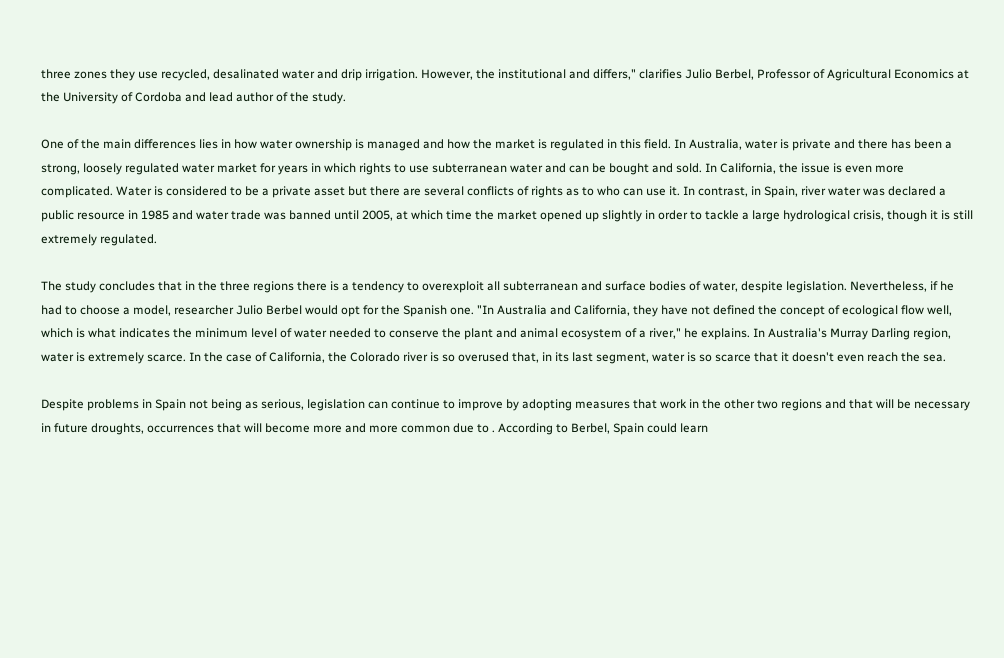three zones they use recycled, desalinated water and drip irrigation. However, the institutional and differs," clarifies Julio Berbel, Professor of Agricultural Economics at the University of Cordoba and lead author of the study.

One of the main differences lies in how water ownership is managed and how the market is regulated in this field. In Australia, water is private and there has been a strong, loosely regulated water market for years in which rights to use subterranean water and can be bought and sold. In California, the issue is even more complicated. Water is considered to be a private asset but there are several conflicts of rights as to who can use it. In contrast, in Spain, river water was declared a public resource in 1985 and water trade was banned until 2005, at which time the market opened up slightly in order to tackle a large hydrological crisis, though it is still extremely regulated.

The study concludes that in the three regions there is a tendency to overexploit all subterranean and surface bodies of water, despite legislation. Nevertheless, if he had to choose a model, researcher Julio Berbel would opt for the Spanish one. "In Australia and California, they have not defined the concept of ecological flow well, which is what indicates the minimum level of water needed to conserve the plant and animal ecosystem of a river," he explains. In Australia's Murray Darling region, water is extremely scarce. In the case of California, the Colorado river is so overused that, in its last segment, water is so scarce that it doesn't even reach the sea.

Despite problems in Spain not being as serious, legislation can continue to improve by adopting measures that work in the other two regions and that will be necessary in future droughts, occurrences that will become more and more common due to . According to Berbel, Spain could learn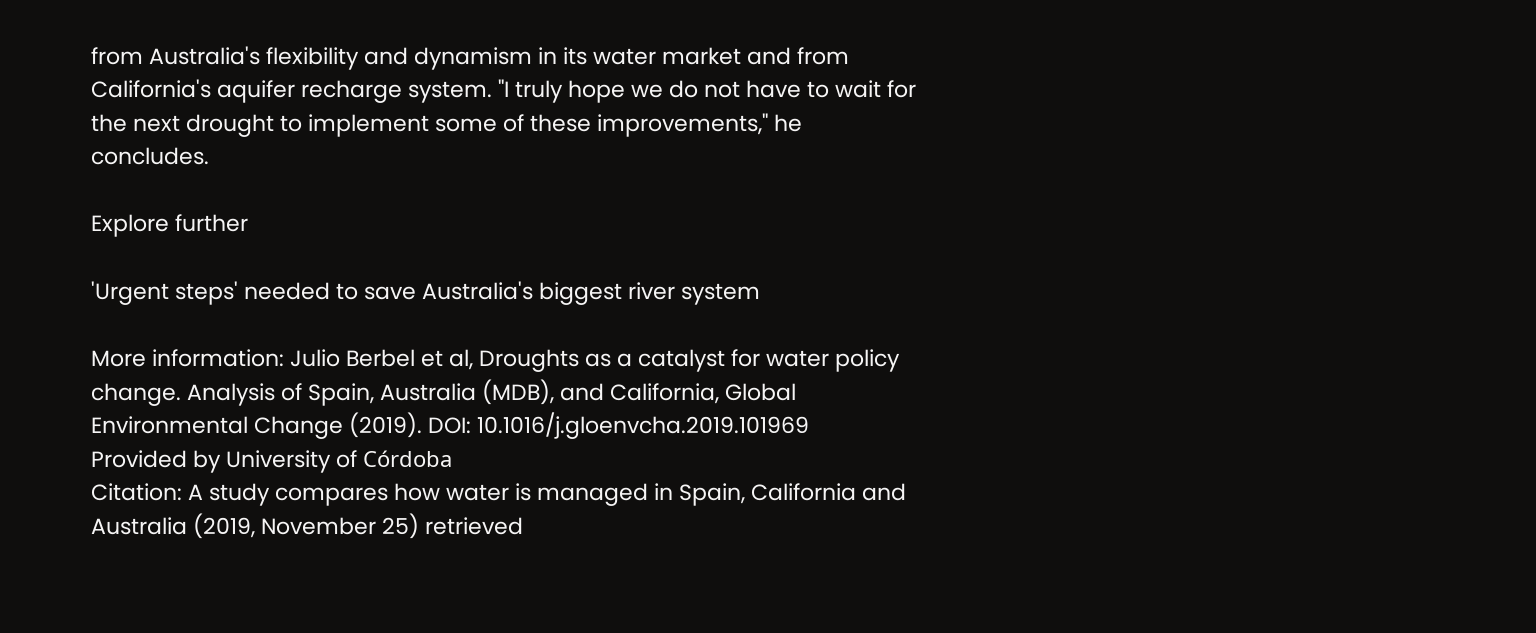from Australia's flexibility and dynamism in its water market and from California's aquifer recharge system. "I truly hope we do not have to wait for the next drought to implement some of these improvements," he concludes.

Explore further

'Urgent steps' needed to save Australia's biggest river system

More information: Julio Berbel et al, Droughts as a catalyst for water policy change. Analysis of Spain, Australia (MDB), and California, Global Environmental Change (2019). DOI: 10.1016/j.gloenvcha.2019.101969
Provided by University of Córdoba
Citation: A study compares how water is managed in Spain, California and Australia (2019, November 25) retrieved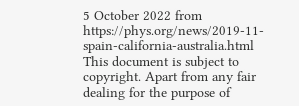5 October 2022 from https://phys.org/news/2019-11-spain-california-australia.html
This document is subject to copyright. Apart from any fair dealing for the purpose of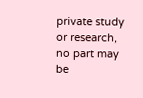private study or research, no part may be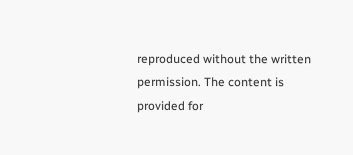reproduced without the written permission. The content is provided for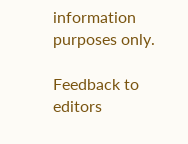information purposes only.

Feedback to editors